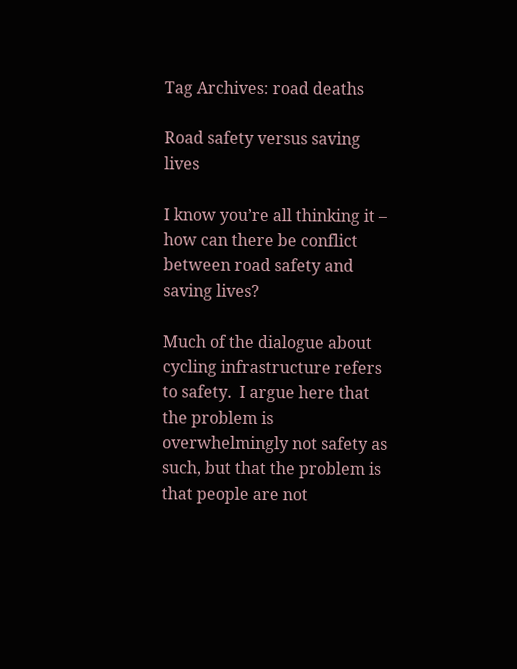Tag Archives: road deaths

Road safety versus saving lives

I know you’re all thinking it – how can there be conflict between road safety and saving lives?

Much of the dialogue about cycling infrastructure refers to safety.  I argue here that the problem is overwhelmingly not safety as such, but that the problem is that people are not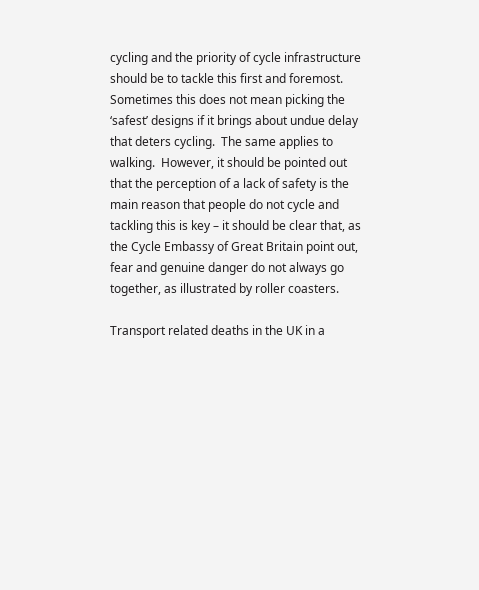cycling and the priority of cycle infrastructure should be to tackle this first and foremost.  Sometimes this does not mean picking the ‘safest’ designs if it brings about undue delay that deters cycling.  The same applies to walking.  However, it should be pointed out that the perception of a lack of safety is the main reason that people do not cycle and tackling this is key – it should be clear that, as the Cycle Embassy of Great Britain point out, fear and genuine danger do not always go together, as illustrated by roller coasters.

Transport related deaths in the UK in a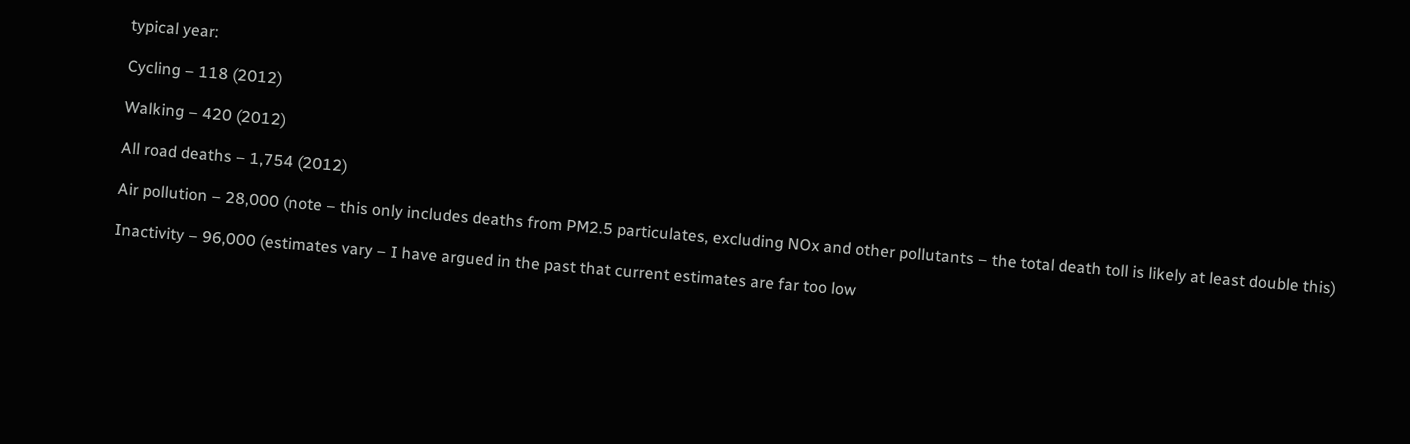typical year:

Cycling – 118 (2012)

Walking – 420 (2012)

All road deaths – 1,754 (2012)

Air pollution – 28,000 (note – this only includes deaths from PM2.5 particulates, excluding NOx and other pollutants – the total death toll is likely at least double this)

Inactivity – 96,000 (estimates vary – I have argued in the past that current estimates are far too low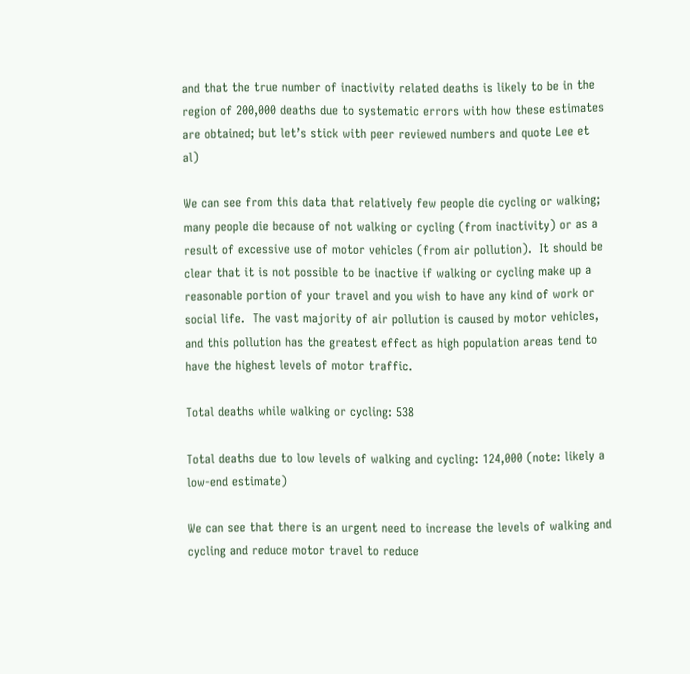and that the true number of inactivity related deaths is likely to be in the region of 200,000 deaths due to systematic errors with how these estimates are obtained; but let’s stick with peer reviewed numbers and quote Lee et al)

We can see from this data that relatively few people die cycling or walking; many people die because of not walking or cycling (from inactivity) or as a result of excessive use of motor vehicles (from air pollution).  It should be clear that it is not possible to be inactive if walking or cycling make up a reasonable portion of your travel and you wish to have any kind of work or social life.  The vast majority of air pollution is caused by motor vehicles, and this pollution has the greatest effect as high population areas tend to have the highest levels of motor traffic.

Total deaths while walking or cycling: 538

Total deaths due to low levels of walking and cycling: 124,000 (note: likely a low-end estimate)

We can see that there is an urgent need to increase the levels of walking and cycling and reduce motor travel to reduce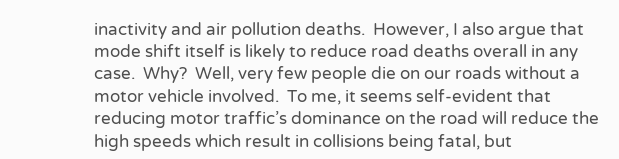inactivity and air pollution deaths.  However, I also argue that mode shift itself is likely to reduce road deaths overall in any case.  Why?  Well, very few people die on our roads without a motor vehicle involved.  To me, it seems self-evident that reducing motor traffic’s dominance on the road will reduce the high speeds which result in collisions being fatal, but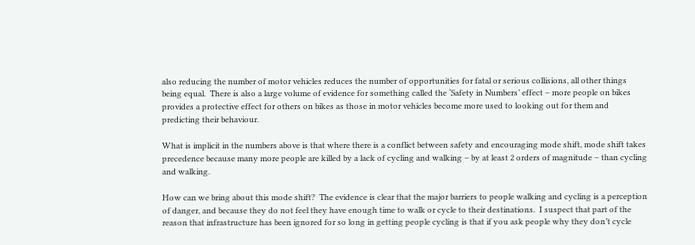also reducing the number of motor vehicles reduces the number of opportunities for fatal or serious collisions, all other things being equal.  There is also a large volume of evidence for something called the ‘Safety in Numbers’ effect – more people on bikes provides a protective effect for others on bikes as those in motor vehicles become more used to looking out for them and predicting their behaviour.

What is implicit in the numbers above is that where there is a conflict between safety and encouraging mode shift, mode shift takes precedence because many more people are killed by a lack of cycling and walking – by at least 2 orders of magnitude – than cycling and walking.

How can we bring about this mode shift?  The evidence is clear that the major barriers to people walking and cycling is a perception of danger, and because they do not feel they have enough time to walk or cycle to their destinations.  I suspect that part of the reason that infrastructure has been ignored for so long in getting people cycling is that if you ask people why they don’t cycle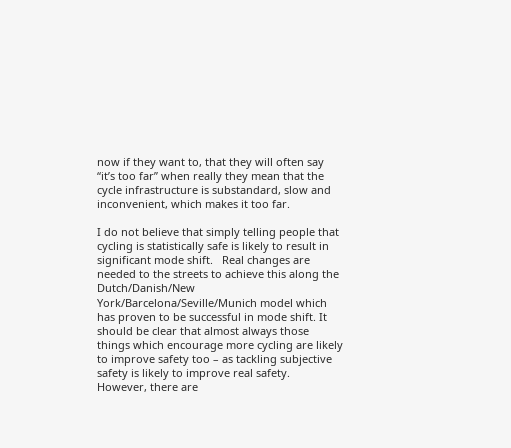now if they want to, that they will often say “it’s too far” when really they mean that the cycle infrastructure is substandard, slow and inconvenient, which makes it too far.

I do not believe that simply telling people that cycling is statistically safe is likely to result in significant mode shift.   Real changes are needed to the streets to achieve this along the Dutch/Danish/New York/Barcelona/Seville/Munich model which has proven to be successful in mode shift. It should be clear that almost always those things which encourage more cycling are likely to improve safety too – as tackling subjective safety is likely to improve real safety.  However, there are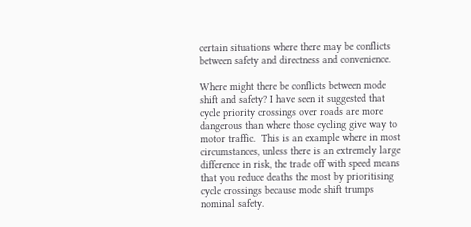certain situations where there may be conflicts between safety and directness and convenience.

Where might there be conflicts between mode shift and safety? I have seen it suggested that cycle priority crossings over roads are more dangerous than where those cycling give way to motor traffic.  This is an example where in most circumstances, unless there is an extremely large difference in risk, the trade off with speed means that you reduce deaths the most by prioritising cycle crossings because mode shift trumps nominal safety.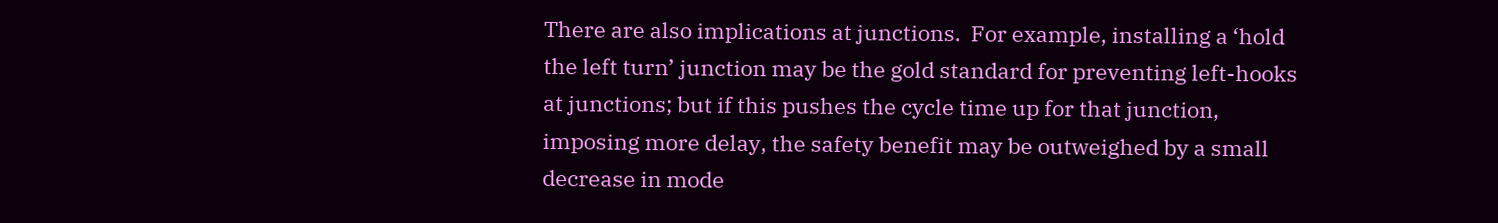There are also implications at junctions.  For example, installing a ‘hold the left turn’ junction may be the gold standard for preventing left-hooks at junctions; but if this pushes the cycle time up for that junction, imposing more delay, the safety benefit may be outweighed by a small decrease in mode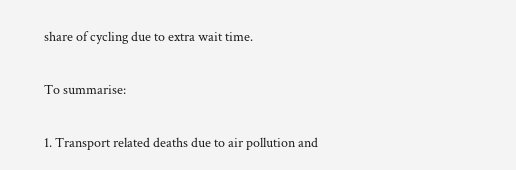share of cycling due to extra wait time.

To summarise:

1. Transport related deaths due to air pollution and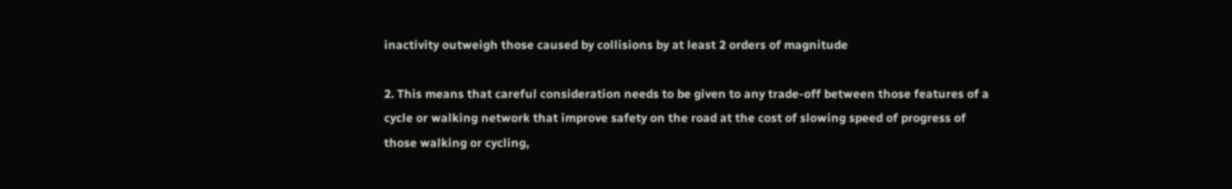inactivity outweigh those caused by collisions by at least 2 orders of magnitude

2. This means that careful consideration needs to be given to any trade-off between those features of a cycle or walking network that improve safety on the road at the cost of slowing speed of progress of those walking or cycling,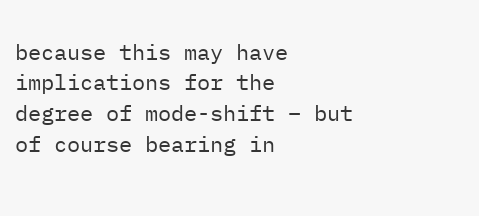because this may have implications for the degree of mode-shift – but of course bearing in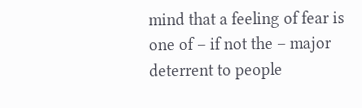mind that a feeling of fear is one of – if not the – major deterrent to people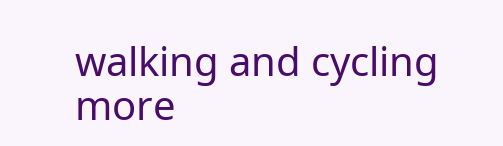walking and cycling more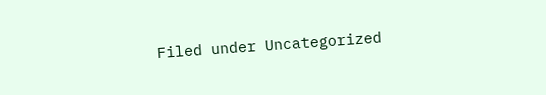Filed under Uncategorized